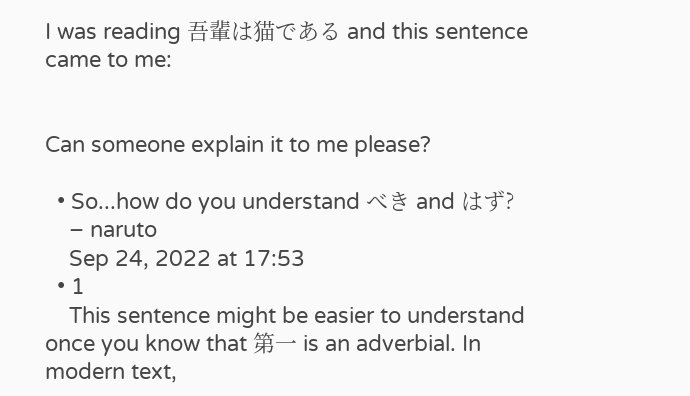I was reading 吾輩は猫である and this sentence came to me:


Can someone explain it to me please?

  • So...how do you understand べき and はず?
    – naruto
    Sep 24, 2022 at 17:53
  • 1
    This sentence might be easier to understand once you know that 第一 is an adverbial. In modern text,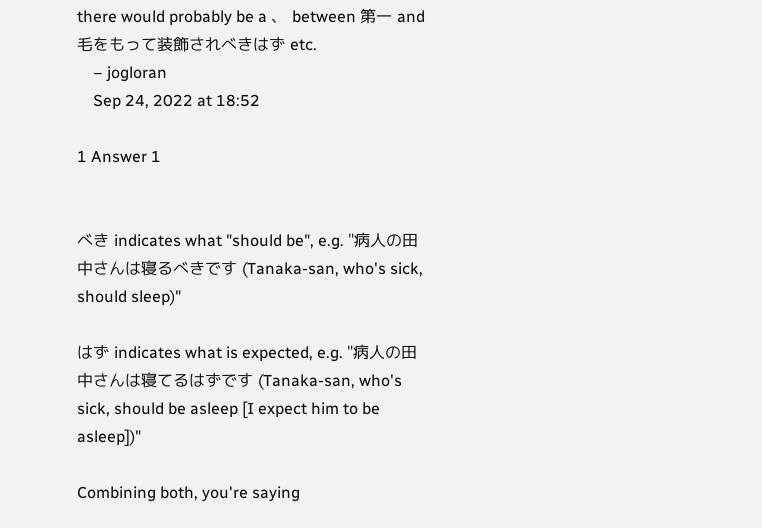there would probably be a 、 between 第一 and 毛をもって装飾されべきはず etc.
    – jogloran
    Sep 24, 2022 at 18:52

1 Answer 1


べき indicates what "should be", e.g. "病人の田中さんは寝るべきです (Tanaka-san, who's sick, should sleep)"

はず indicates what is expected, e.g. "病人の田中さんは寝てるはずです (Tanaka-san, who's sick, should be asleep [I expect him to be asleep])"

Combining both, you're saying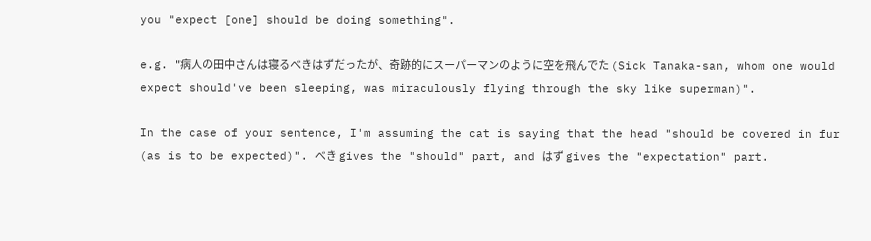you "expect [one] should be doing something".

e.g. "病人の田中さんは寝るべきはずだったが、奇跡的にスーパーマンのように空を飛んでた (Sick Tanaka-san, whom one would expect should've been sleeping, was miraculously flying through the sky like superman)".

In the case of your sentence, I'm assuming the cat is saying that the head "should be covered in fur (as is to be expected)". べき gives the "should" part, and はず gives the "expectation" part.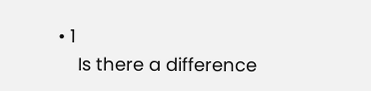• 1
    Is there a difference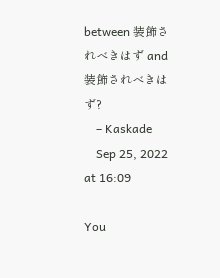between 装飾されべきはず and 装飾されべきはず?
    – Kaskade
    Sep 25, 2022 at 16:09

You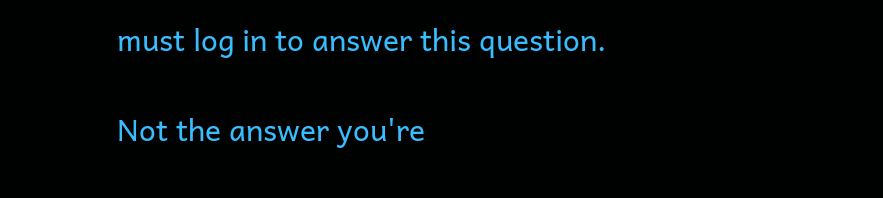must log in to answer this question.

Not the answer you're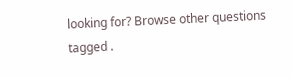looking for? Browse other questions tagged .